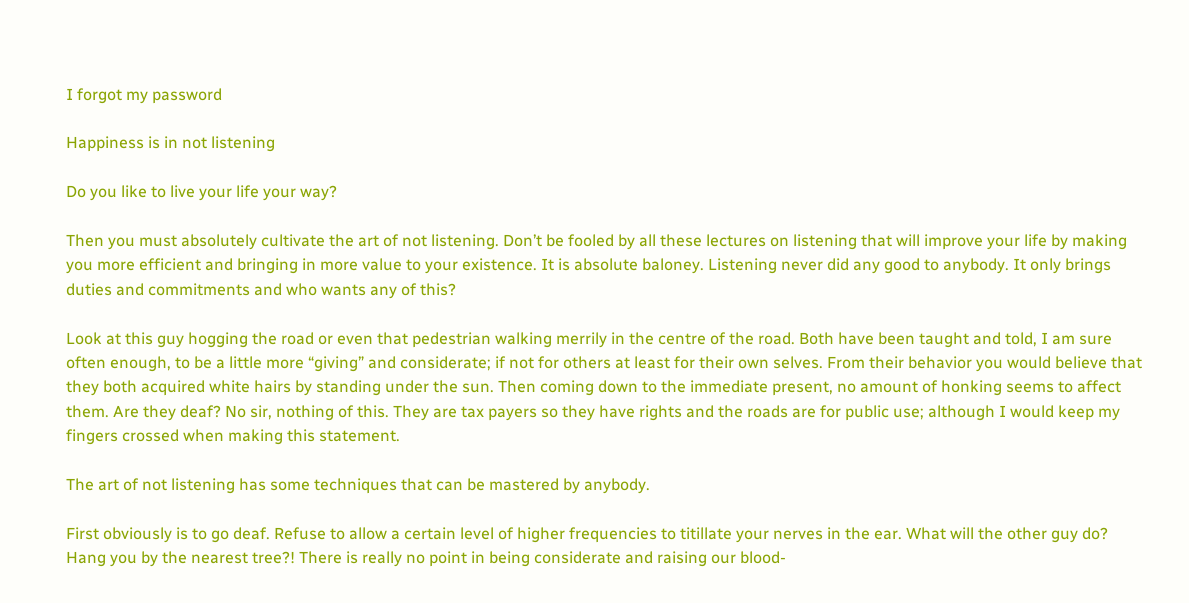I forgot my password

Happiness is in not listening

Do you like to live your life your way?

Then you must absolutely cultivate the art of not listening. Don’t be fooled by all these lectures on listening that will improve your life by making you more efficient and bringing in more value to your existence. It is absolute baloney. Listening never did any good to anybody. It only brings duties and commitments and who wants any of this?

Look at this guy hogging the road or even that pedestrian walking merrily in the centre of the road. Both have been taught and told, I am sure often enough, to be a little more “giving” and considerate; if not for others at least for their own selves. From their behavior you would believe that they both acquired white hairs by standing under the sun. Then coming down to the immediate present, no amount of honking seems to affect them. Are they deaf? No sir, nothing of this. They are tax payers so they have rights and the roads are for public use; although I would keep my fingers crossed when making this statement.

The art of not listening has some techniques that can be mastered by anybody.

First obviously is to go deaf. Refuse to allow a certain level of higher frequencies to titillate your nerves in the ear. What will the other guy do? Hang you by the nearest tree?! There is really no point in being considerate and raising our blood-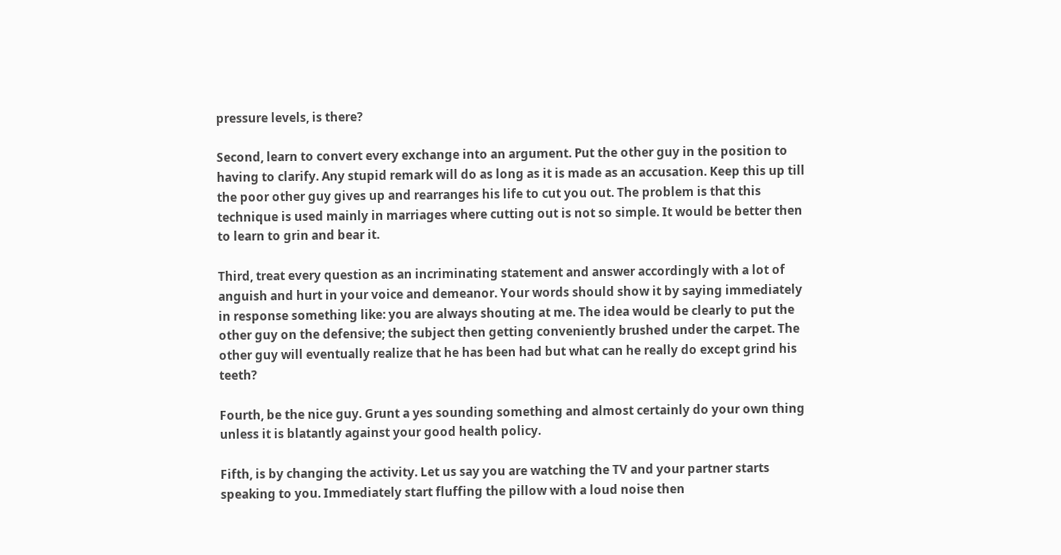pressure levels, is there?

Second, learn to convert every exchange into an argument. Put the other guy in the position to having to clarify. Any stupid remark will do as long as it is made as an accusation. Keep this up till the poor other guy gives up and rearranges his life to cut you out. The problem is that this technique is used mainly in marriages where cutting out is not so simple. It would be better then to learn to grin and bear it.

Third, treat every question as an incriminating statement and answer accordingly with a lot of anguish and hurt in your voice and demeanor. Your words should show it by saying immediately in response something like: you are always shouting at me. The idea would be clearly to put the other guy on the defensive; the subject then getting conveniently brushed under the carpet. The other guy will eventually realize that he has been had but what can he really do except grind his teeth?

Fourth, be the nice guy. Grunt a yes sounding something and almost certainly do your own thing unless it is blatantly against your good health policy.

Fifth, is by changing the activity. Let us say you are watching the TV and your partner starts speaking to you. Immediately start fluffing the pillow with a loud noise then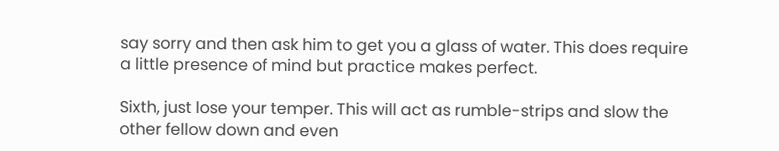say sorry and then ask him to get you a glass of water. This does require a little presence of mind but practice makes perfect.

Sixth, just lose your temper. This will act as rumble-strips and slow the other fellow down and even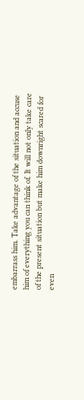embarrass him. Take advantage of the situation and accuse him of everything you can think of. It will not only take care of the present situation but make him downright scared for even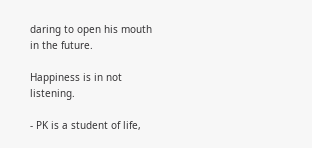daring to open his mouth in the future.

Happiness is in not listening.

- PK is a student of life,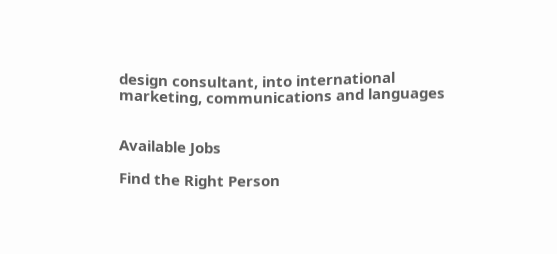design consultant, into international marketing, communications and languages


Available Jobs

Find the Right Person